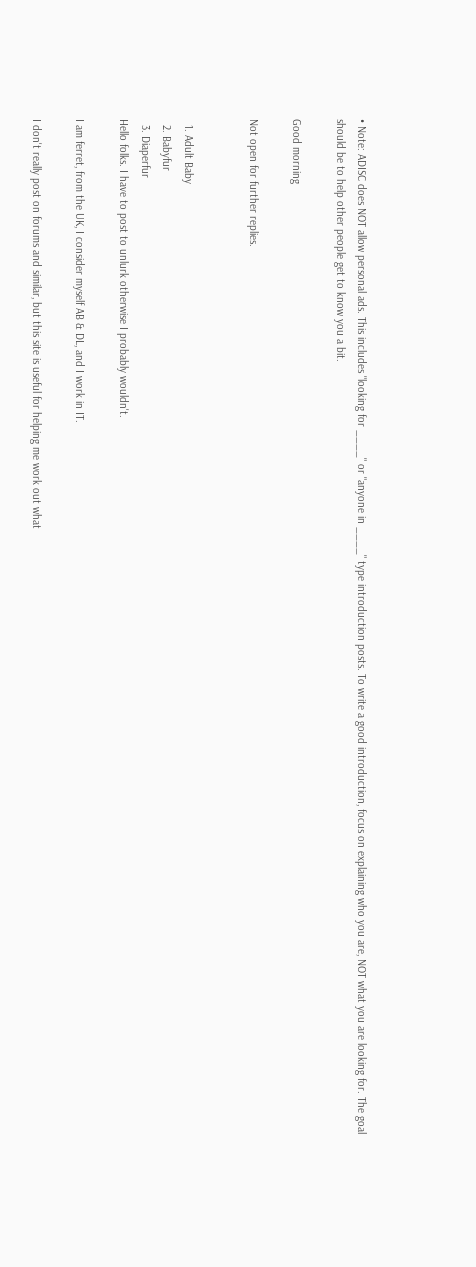• Note: ADISC does NOT allow personal ads. This includes "looking for ____" or "anyone in ____" type introduction posts. To write a good introduction, focus on explaining who you are, NOT what you are looking for. The goal should be to help other people get to know you a bit.

Good morning

Not open for further replies.


  1. Adult Baby
  2. Babyfur
  3. Diaperfur
Hello folks. I have to post to unlurk otherwise I probably wouldn't.

I am ferret, from the UK, I consider myself AB & DL, and I work in IT.

I don't really post on forums and similar, but this site is useful for helping me work out what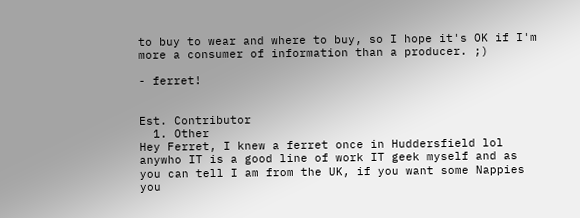to buy to wear and where to buy, so I hope it's OK if I'm more a consumer of information than a producer. ;)

- ferret!


Est. Contributor
  1. Other
Hey Ferret, I knew a ferret once in Huddersfield lol anywho IT is a good line of work IT geek myself and as you can tell I am from the UK, if you want some Nappies you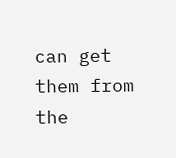can get them from the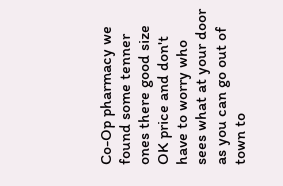Co-Op pharmacy we found some tenner ones there good size OK price and don't have to worry who sees what at your door as you can go out of town to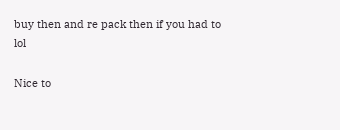buy then and re pack then if you had to lol

Nice to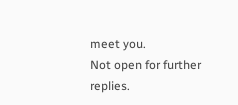meet you.
Not open for further replies.